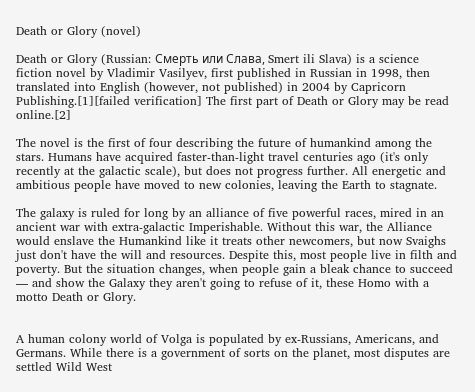Death or Glory (novel)

Death or Glory (Russian: Смерть или Слава, Smert ili Slava) is a science fiction novel by Vladimir Vasilyev, first published in Russian in 1998, then translated into English (however, not published) in 2004 by Capricorn Publishing.[1][failed verification] The first part of Death or Glory may be read online.[2]

The novel is the first of four describing the future of humankind among the stars. Humans have acquired faster-than-light travel centuries ago (it's only recently at the galactic scale), but does not progress further. All energetic and ambitious people have moved to new colonies, leaving the Earth to stagnate.

The galaxy is ruled for long by an alliance of five powerful races, mired in an ancient war with extra-galactic Imperishable. Without this war, the Alliance would enslave the Humankind like it treats other newcomers, but now Svaighs just don't have the will and resources. Despite this, most people live in filth and poverty. But the situation changes, when people gain a bleak chance to succeed — and show the Galaxy they aren't going to refuse of it, these Homo with a motto Death or Glory.


A human colony world of Volga is populated by ex-Russians, Americans, and Germans. While there is a government of sorts on the planet, most disputes are settled Wild West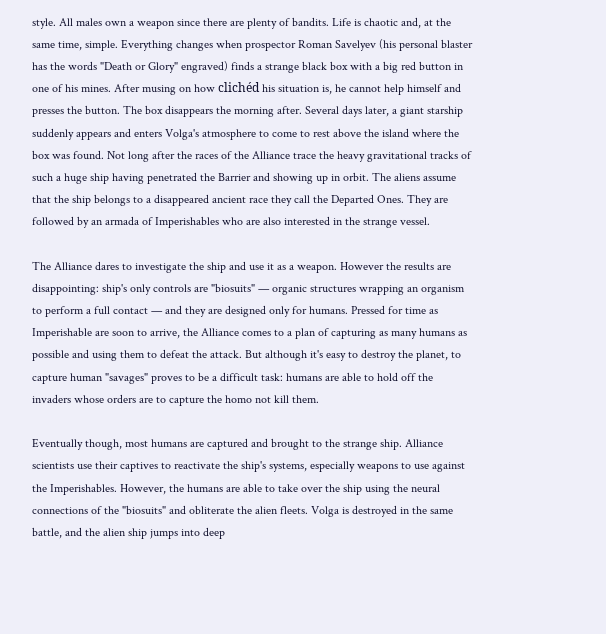style. All males own a weapon since there are plenty of bandits. Life is chaotic and, at the same time, simple. Everything changes when prospector Roman Savelyev (his personal blaster has the words "Death or Glory" engraved) finds a strange black box with a big red button in one of his mines. After musing on how clichéd his situation is, he cannot help himself and presses the button. The box disappears the morning after. Several days later, a giant starship suddenly appears and enters Volga's atmosphere to come to rest above the island where the box was found. Not long after the races of the Alliance trace the heavy gravitational tracks of such a huge ship having penetrated the Barrier and showing up in orbit. The aliens assume that the ship belongs to a disappeared ancient race they call the Departed Ones. They are followed by an armada of Imperishables who are also interested in the strange vessel.

The Alliance dares to investigate the ship and use it as a weapon. However the results are disappointing: ship's only controls are "biosuits" — organic structures wrapping an organism to perform a full contact — and they are designed only for humans. Pressed for time as Imperishable are soon to arrive, the Alliance comes to a plan of capturing as many humans as possible and using them to defeat the attack. But although it's easy to destroy the planet, to capture human "savages" proves to be a difficult task: humans are able to hold off the invaders whose orders are to capture the homo not kill them.

Eventually though, most humans are captured and brought to the strange ship. Alliance scientists use their captives to reactivate the ship's systems, especially weapons to use against the Imperishables. However, the humans are able to take over the ship using the neural connections of the "biosuits" and obliterate the alien fleets. Volga is destroyed in the same battle, and the alien ship jumps into deep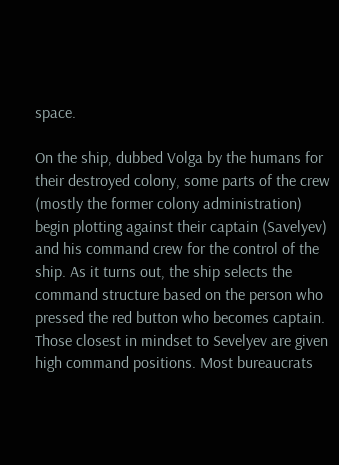space.

On the ship, dubbed Volga by the humans for their destroyed colony, some parts of the crew (mostly the former colony administration) begin plotting against their captain (Savelyev) and his command crew for the control of the ship. As it turns out, the ship selects the command structure based on the person who pressed the red button who becomes captain. Those closest in mindset to Sevelyev are given high command positions. Most bureaucrats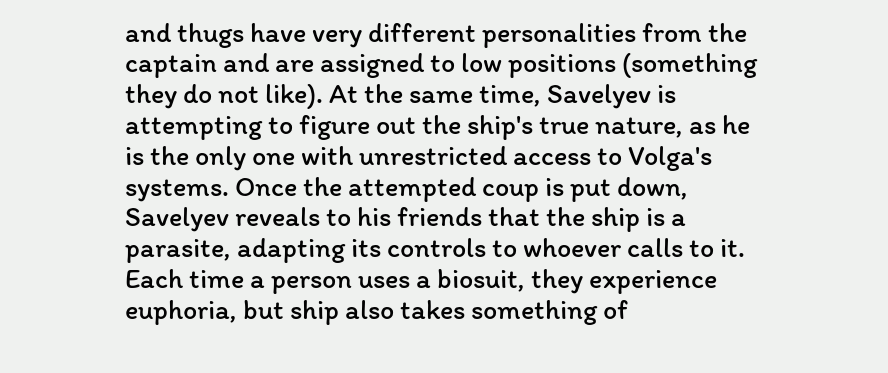and thugs have very different personalities from the captain and are assigned to low positions (something they do not like). At the same time, Savelyev is attempting to figure out the ship's true nature, as he is the only one with unrestricted access to Volga's systems. Once the attempted coup is put down, Savelyev reveals to his friends that the ship is a parasite, adapting its controls to whoever calls to it. Each time a person uses a biosuit, they experience euphoria, but ship also takes something of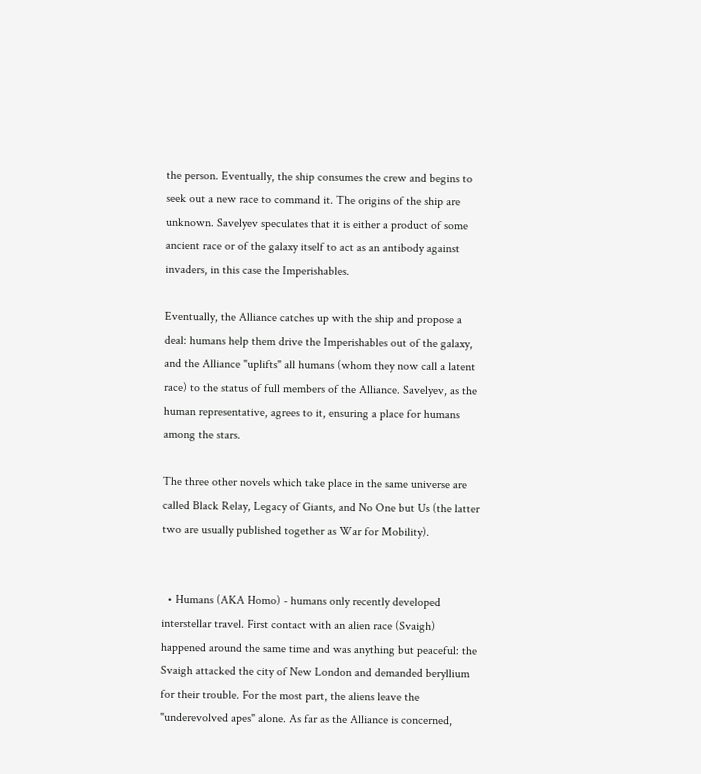the person. Eventually, the ship consumes the crew and begins to seek out a new race to command it. The origins of the ship are unknown. Savelyev speculates that it is either a product of some ancient race or of the galaxy itself to act as an antibody against invaders, in this case the Imperishables.

Eventually, the Alliance catches up with the ship and propose a deal: humans help them drive the Imperishables out of the galaxy, and the Alliance "uplifts" all humans (whom they now call a latent race) to the status of full members of the Alliance. Savelyev, as the human representative, agrees to it, ensuring a place for humans among the stars.

The three other novels which take place in the same universe are called Black Relay, Legacy of Giants, and No One but Us (the latter two are usually published together as War for Mobility).


  • Humans (AKA Homo) - humans only recently developed interstellar travel. First contact with an alien race (Svaigh) happened around the same time and was anything but peaceful: the Svaigh attacked the city of New London and demanded beryllium for their trouble. For the most part, the aliens leave the "underevolved apes" alone. As far as the Alliance is concerned,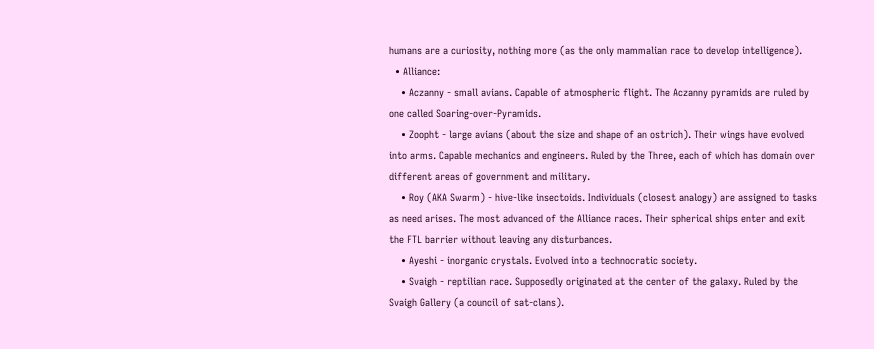humans are a curiosity, nothing more (as the only mammalian race to develop intelligence).
  • Alliance:
    • Aczanny - small avians. Capable of atmospheric flight. The Aczanny pyramids are ruled by one called Soaring-over-Pyramids.
    • Zoopht - large avians (about the size and shape of an ostrich). Their wings have evolved into arms. Capable mechanics and engineers. Ruled by the Three, each of which has domain over different areas of government and military.
    • Roy (AKA Swarm) - hive-like insectoids. Individuals (closest analogy) are assigned to tasks as need arises. The most advanced of the Alliance races. Their spherical ships enter and exit the FTL barrier without leaving any disturbances.
    • Ayeshi - inorganic crystals. Evolved into a technocratic society.
    • Svaigh - reptilian race. Supposedly originated at the center of the galaxy. Ruled by the Svaigh Gallery (a council of sat-clans).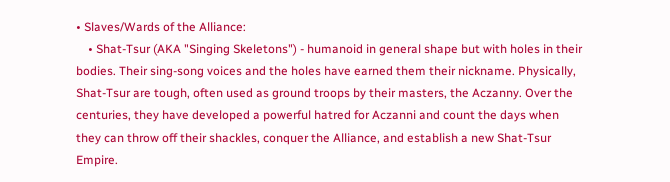• Slaves/Wards of the Alliance:
    • Shat-Tsur (AKA "Singing Skeletons") - humanoid in general shape but with holes in their bodies. Their sing-song voices and the holes have earned them their nickname. Physically, Shat-Tsur are tough, often used as ground troops by their masters, the Aczanny. Over the centuries, they have developed a powerful hatred for Aczanni and count the days when they can throw off their shackles, conquer the Alliance, and establish a new Shat-Tsur Empire.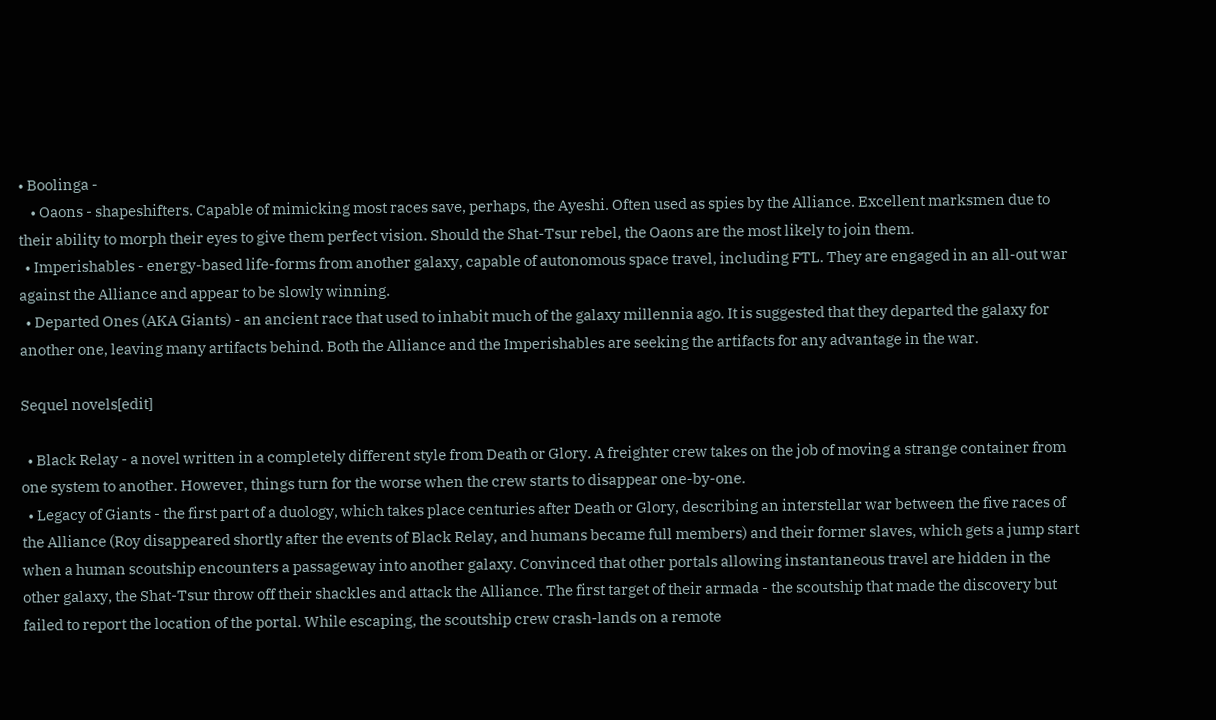• Boolinga -
    • Oaons - shapeshifters. Capable of mimicking most races save, perhaps, the Ayeshi. Often used as spies by the Alliance. Excellent marksmen due to their ability to morph their eyes to give them perfect vision. Should the Shat-Tsur rebel, the Oaons are the most likely to join them.
  • Imperishables - energy-based life-forms from another galaxy, capable of autonomous space travel, including FTL. They are engaged in an all-out war against the Alliance and appear to be slowly winning.
  • Departed Ones (AKA Giants) - an ancient race that used to inhabit much of the galaxy millennia ago. It is suggested that they departed the galaxy for another one, leaving many artifacts behind. Both the Alliance and the Imperishables are seeking the artifacts for any advantage in the war.

Sequel novels[edit]

  • Black Relay - a novel written in a completely different style from Death or Glory. A freighter crew takes on the job of moving a strange container from one system to another. However, things turn for the worse when the crew starts to disappear one-by-one.
  • Legacy of Giants - the first part of a duology, which takes place centuries after Death or Glory, describing an interstellar war between the five races of the Alliance (Roy disappeared shortly after the events of Black Relay, and humans became full members) and their former slaves, which gets a jump start when a human scoutship encounters a passageway into another galaxy. Convinced that other portals allowing instantaneous travel are hidden in the other galaxy, the Shat-Tsur throw off their shackles and attack the Alliance. The first target of their armada - the scoutship that made the discovery but failed to report the location of the portal. While escaping, the scoutship crew crash-lands on a remote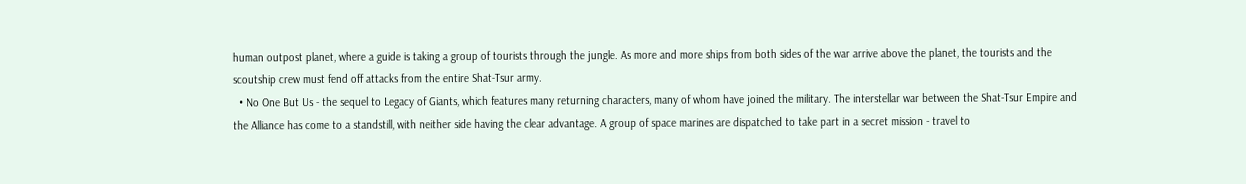human outpost planet, where a guide is taking a group of tourists through the jungle. As more and more ships from both sides of the war arrive above the planet, the tourists and the scoutship crew must fend off attacks from the entire Shat-Tsur army.
  • No One But Us - the sequel to Legacy of Giants, which features many returning characters, many of whom have joined the military. The interstellar war between the Shat-Tsur Empire and the Alliance has come to a standstill, with neither side having the clear advantage. A group of space marines are dispatched to take part in a secret mission - travel to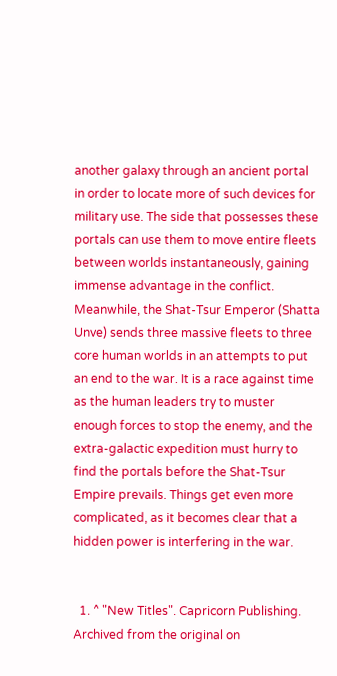another galaxy through an ancient portal in order to locate more of such devices for military use. The side that possesses these portals can use them to move entire fleets between worlds instantaneously, gaining immense advantage in the conflict. Meanwhile, the Shat-Tsur Emperor (Shatta Unve) sends three massive fleets to three core human worlds in an attempts to put an end to the war. It is a race against time as the human leaders try to muster enough forces to stop the enemy, and the extra-galactic expedition must hurry to find the portals before the Shat-Tsur Empire prevails. Things get even more complicated, as it becomes clear that a hidden power is interfering in the war.


  1. ^ "New Titles". Capricorn Publishing. Archived from the original on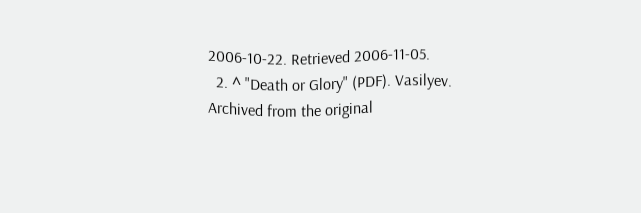2006-10-22. Retrieved 2006-11-05.
  2. ^ "Death or Glory" (PDF). Vasilyev. Archived from the original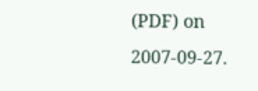(PDF) on 2007-09-27.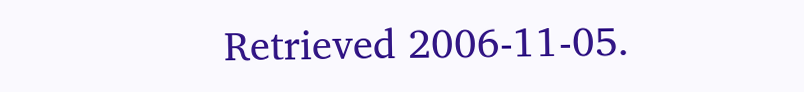Retrieved 2006-11-05.